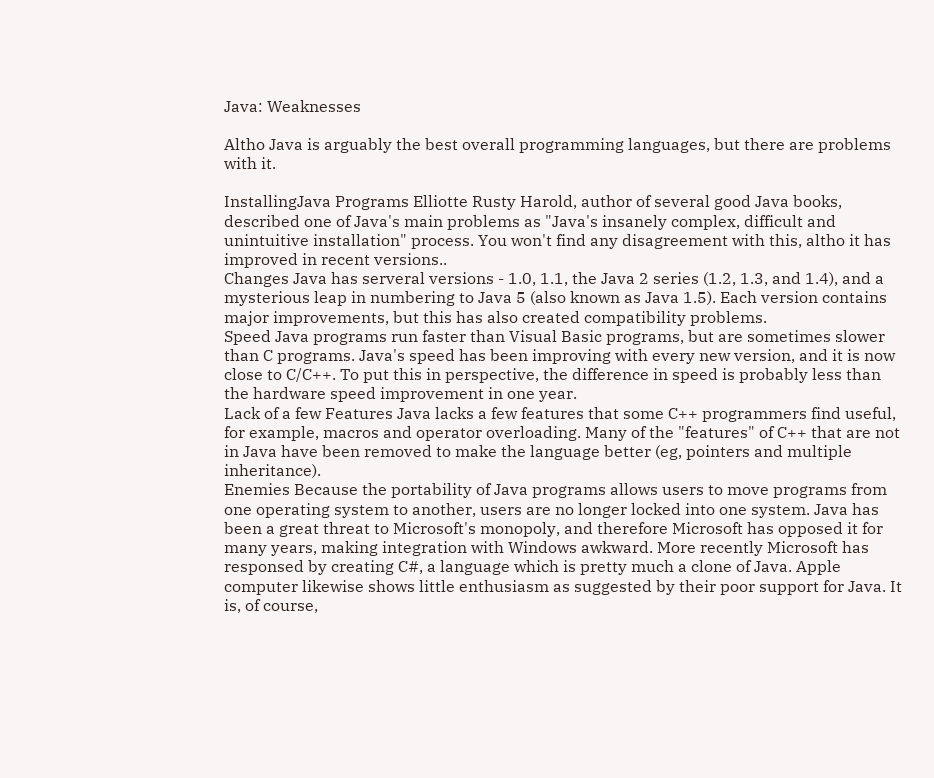Java: Weaknesses

Altho Java is arguably the best overall programming languages, but there are problems with it.

InstallingJava Programs Elliotte Rusty Harold, author of several good Java books, described one of Java's main problems as "Java's insanely complex, difficult and unintuitive installation" process. You won't find any disagreement with this, altho it has improved in recent versions..
Changes Java has serveral versions - 1.0, 1.1, the Java 2 series (1.2, 1.3, and 1.4), and a mysterious leap in numbering to Java 5 (also known as Java 1.5). Each version contains major improvements, but this has also created compatibility problems.
Speed Java programs run faster than Visual Basic programs, but are sometimes slower than C programs. Java's speed has been improving with every new version, and it is now close to C/C++. To put this in perspective, the difference in speed is probably less than the hardware speed improvement in one year.
Lack of a few Features Java lacks a few features that some C++ programmers find useful, for example, macros and operator overloading. Many of the "features" of C++ that are not in Java have been removed to make the language better (eg, pointers and multiple inheritance).
Enemies Because the portability of Java programs allows users to move programs from one operating system to another, users are no longer locked into one system. Java has been a great threat to Microsoft's monopoly, and therefore Microsoft has opposed it for many years, making integration with Windows awkward. More recently Microsoft has responsed by creating C#, a language which is pretty much a clone of Java. Apple computer likewise shows little enthusiasm as suggested by their poor support for Java. It is, of course,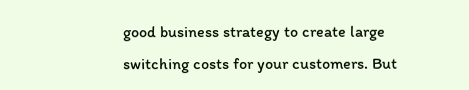good business strategy to create large switching costs for your customers. But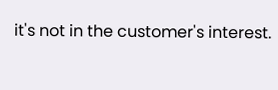it's not in the customer's interest.